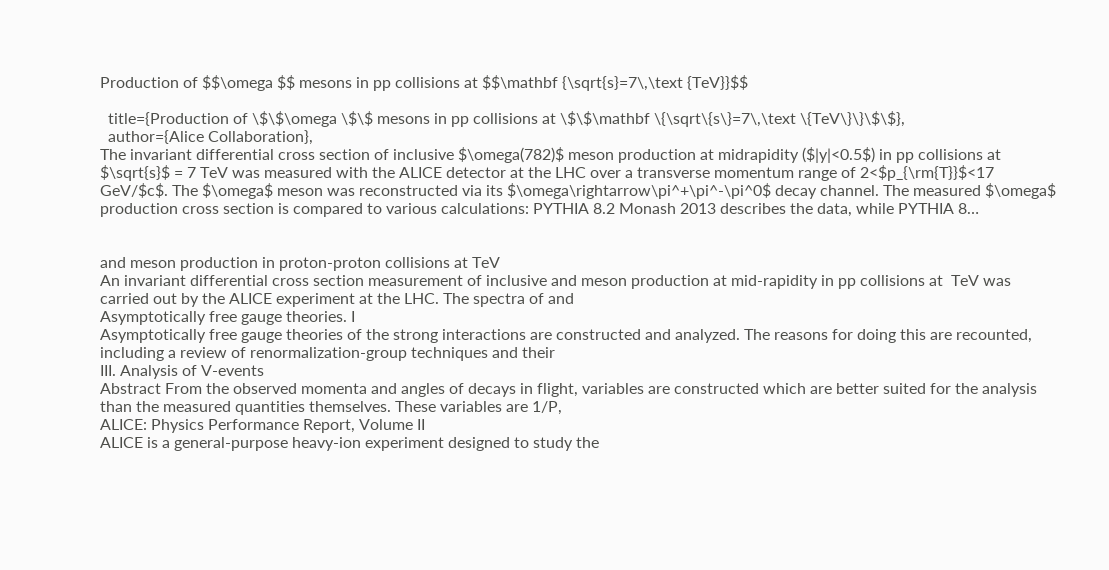Production of $$\omega $$ mesons in pp collisions at $$\mathbf {\sqrt{s}=7\,\text {TeV}}$$

  title={Production of \$\$\omega \$\$ mesons in pp collisions at \$\$\mathbf \{\sqrt\{s\}=7\,\text \{TeV\}\}\$\$},
  author={Alice Collaboration},
The invariant differential cross section of inclusive $\omega(782)$ meson production at midrapidity ($|y|<0.5$) in pp collisions at $\sqrt{s}$ = 7 TeV was measured with the ALICE detector at the LHC over a transverse momentum range of 2<$p_{\rm{T}}$<17 GeV/$c$. The $\omega$ meson was reconstructed via its $\omega\rightarrow\pi^+\pi^-\pi^0$ decay channel. The measured $\omega$ production cross section is compared to various calculations: PYTHIA 8.2 Monash 2013 describes the data, while PYTHIA 8…


and meson production in proton-proton collisions at TeV
An invariant differential cross section measurement of inclusive and meson production at mid-rapidity in pp collisions at  TeV was carried out by the ALICE experiment at the LHC. The spectra of and
Asymptotically free gauge theories. I
Asymptotically free gauge theories of the strong interactions are constructed and analyzed. The reasons for doing this are recounted, including a review of renormalization-group techniques and their
III. Analysis of V-events
Abstract From the observed momenta and angles of decays in flight, variables are constructed which are better suited for the analysis than the measured quantities themselves. These variables are 1/P,
ALICE: Physics Performance Report, Volume II
ALICE is a general-purpose heavy-ion experiment designed to study the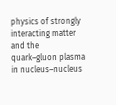physics of strongly interacting matter and the quark–gluon plasma in nucleus–nucleus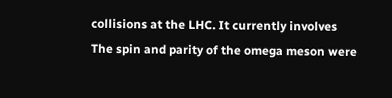collisions at the LHC. It currently involves
The spin and parity of the omega meson were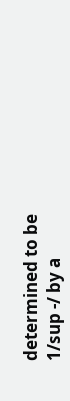determined to be 1/sup -/ by a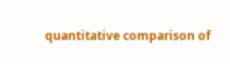quantitative comparison of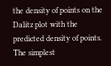the density of points on the Dalitz plot with the predicted density of points. The simplest